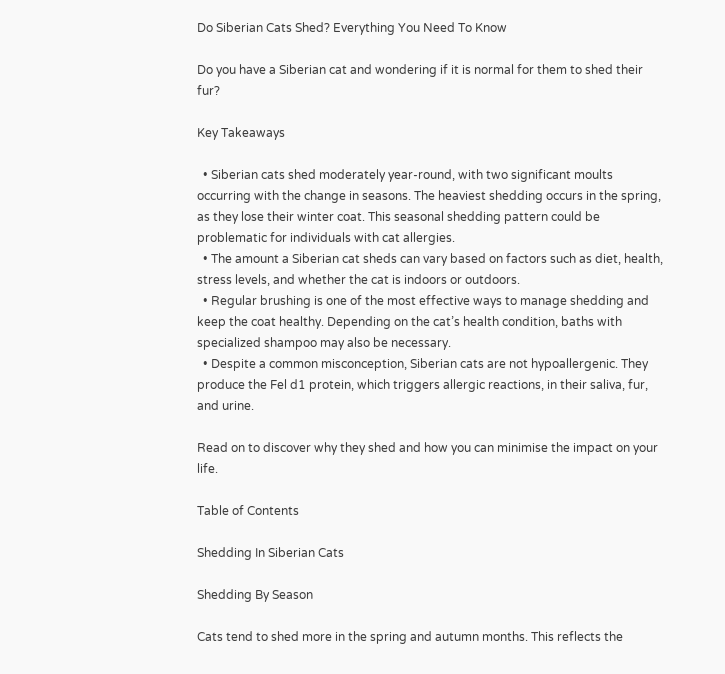Do Siberian Cats Shed? Everything You Need To Know

Do you have a Siberian cat and wondering if it is normal for them to shed their fur?

Key Takeaways

  • Siberian cats shed moderately year-round, with two significant moults occurring with the change in seasons. The heaviest shedding occurs in the spring, as they lose their winter coat. This seasonal shedding pattern could be problematic for individuals with cat allergies.
  • The amount a Siberian cat sheds can vary based on factors such as diet, health, stress levels, and whether the cat is indoors or outdoors.
  • Regular brushing is one of the most effective ways to manage shedding and keep the coat healthy. Depending on the cat’s health condition, baths with specialized shampoo may also be necessary.
  • Despite a common misconception, Siberian cats are not hypoallergenic. They produce the Fel d1 protein, which triggers allergic reactions, in their saliva, fur, and urine.

Read on to discover why they shed and how you can minimise the impact on your life.

Table of Contents

Shedding In Siberian Cats

Shedding By Season

Cats tend to shed more in the spring and autumn months. This reflects the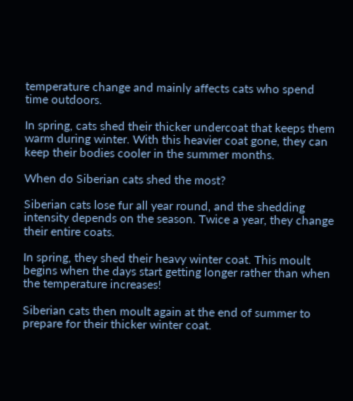temperature change and mainly affects cats who spend time outdoors.

In spring, cats shed their thicker undercoat that keeps them warm during winter. With this heavier coat gone, they can keep their bodies cooler in the summer months.

When do Siberian cats shed the most?

Siberian cats lose fur all year round, and the shedding intensity depends on the season. Twice a year, they change their entire coats.

In spring, they shed their heavy winter coat. This moult begins when the days start getting longer rather than when the temperature increases!

Siberian cats then moult again at the end of summer to prepare for their thicker winter coat.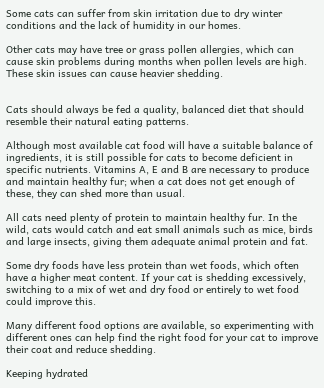Some cats can suffer from skin irritation due to dry winter conditions and the lack of humidity in our homes.

Other cats may have tree or grass pollen allergies, which can cause skin problems during months when pollen levels are high. These skin issues can cause heavier shedding.


Cats should always be fed a quality, balanced diet that should resemble their natural eating patterns.

Although most available cat food will have a suitable balance of ingredients, it is still possible for cats to become deficient in specific nutrients. Vitamins A, E and B are necessary to produce and maintain healthy fur; when a cat does not get enough of these, they can shed more than usual.

All cats need plenty of protein to maintain healthy fur. In the wild, cats would catch and eat small animals such as mice, birds and large insects, giving them adequate animal protein and fat.

Some dry foods have less protein than wet foods, which often have a higher meat content. If your cat is shedding excessively, switching to a mix of wet and dry food or entirely to wet food could improve this.

Many different food options are available, so experimenting with different ones can help find the right food for your cat to improve their coat and reduce shedding.

Keeping hydrated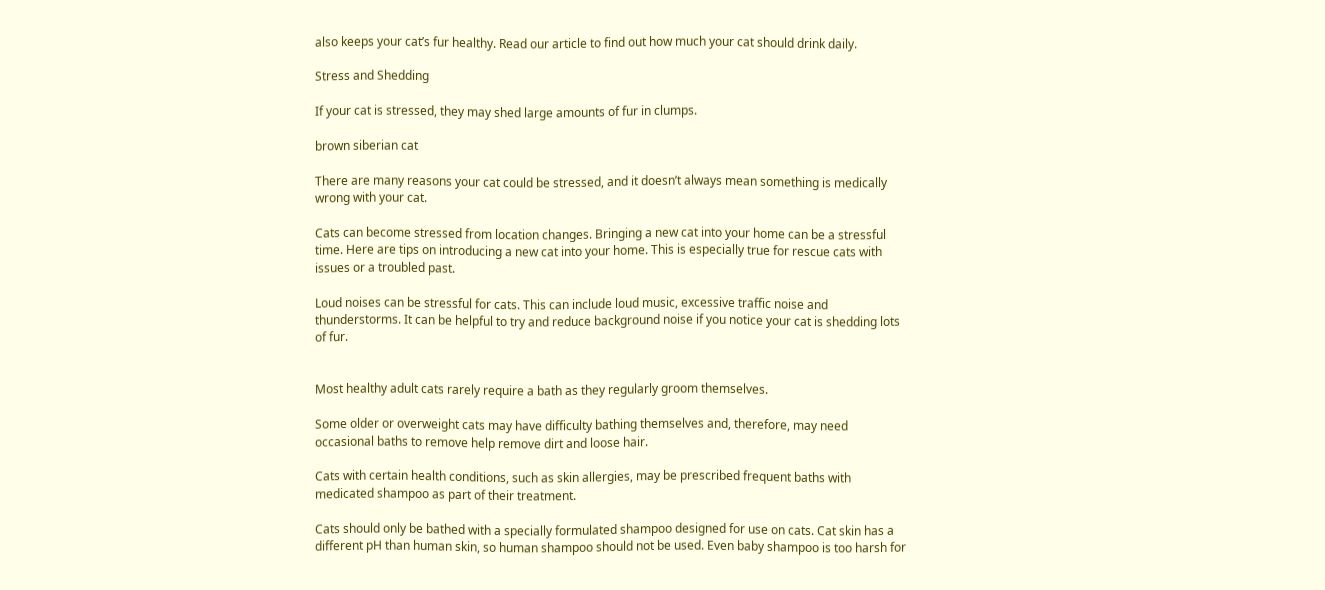also keeps your cat’s fur healthy. Read our article to find out how much your cat should drink daily.

Stress and Shedding

If your cat is stressed, they may shed large amounts of fur in clumps.

brown siberian cat

There are many reasons your cat could be stressed, and it doesn’t always mean something is medically wrong with your cat.

Cats can become stressed from location changes. Bringing a new cat into your home can be a stressful time. Here are tips on introducing a new cat into your home. This is especially true for rescue cats with issues or a troubled past.

Loud noises can be stressful for cats. This can include loud music, excessive traffic noise and thunderstorms. It can be helpful to try and reduce background noise if you notice your cat is shedding lots of fur.


Most healthy adult cats rarely require a bath as they regularly groom themselves.

Some older or overweight cats may have difficulty bathing themselves and, therefore, may need occasional baths to remove help remove dirt and loose hair.

Cats with certain health conditions, such as skin allergies, may be prescribed frequent baths with medicated shampoo as part of their treatment.

Cats should only be bathed with a specially formulated shampoo designed for use on cats. Cat skin has a different pH than human skin, so human shampoo should not be used. Even baby shampoo is too harsh for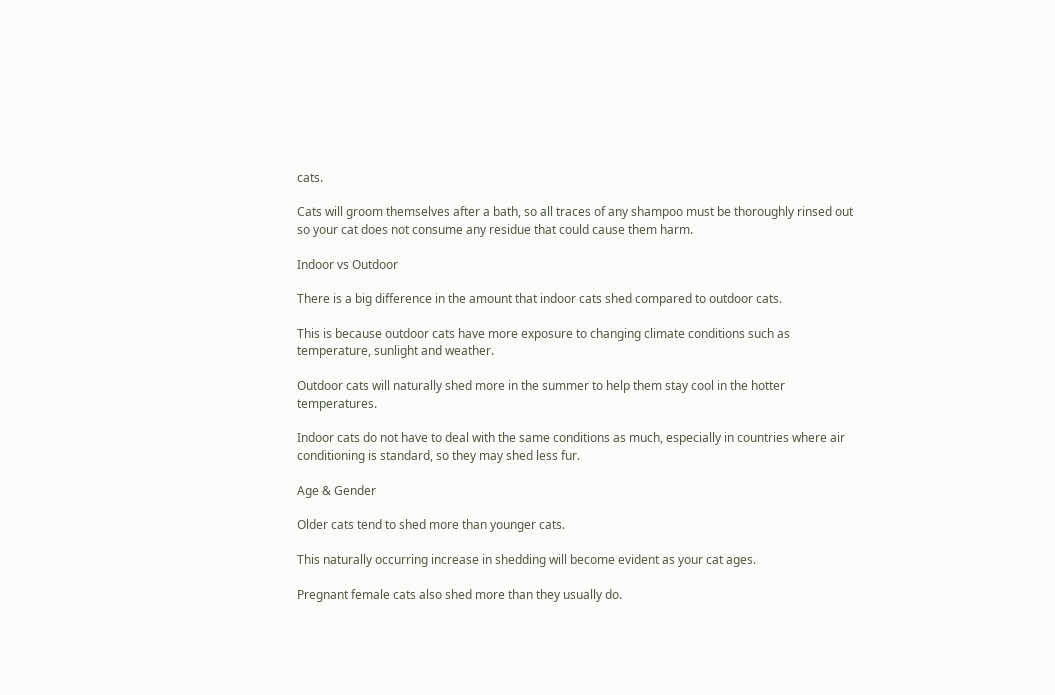cats.

Cats will groom themselves after a bath, so all traces of any shampoo must be thoroughly rinsed out so your cat does not consume any residue that could cause them harm.

Indoor vs Outdoor

There is a big difference in the amount that indoor cats shed compared to outdoor cats.

This is because outdoor cats have more exposure to changing climate conditions such as temperature, sunlight and weather.

Outdoor cats will naturally shed more in the summer to help them stay cool in the hotter temperatures.

Indoor cats do not have to deal with the same conditions as much, especially in countries where air conditioning is standard, so they may shed less fur.

Age & Gender

Older cats tend to shed more than younger cats.

This naturally occurring increase in shedding will become evident as your cat ages.

Pregnant female cats also shed more than they usually do.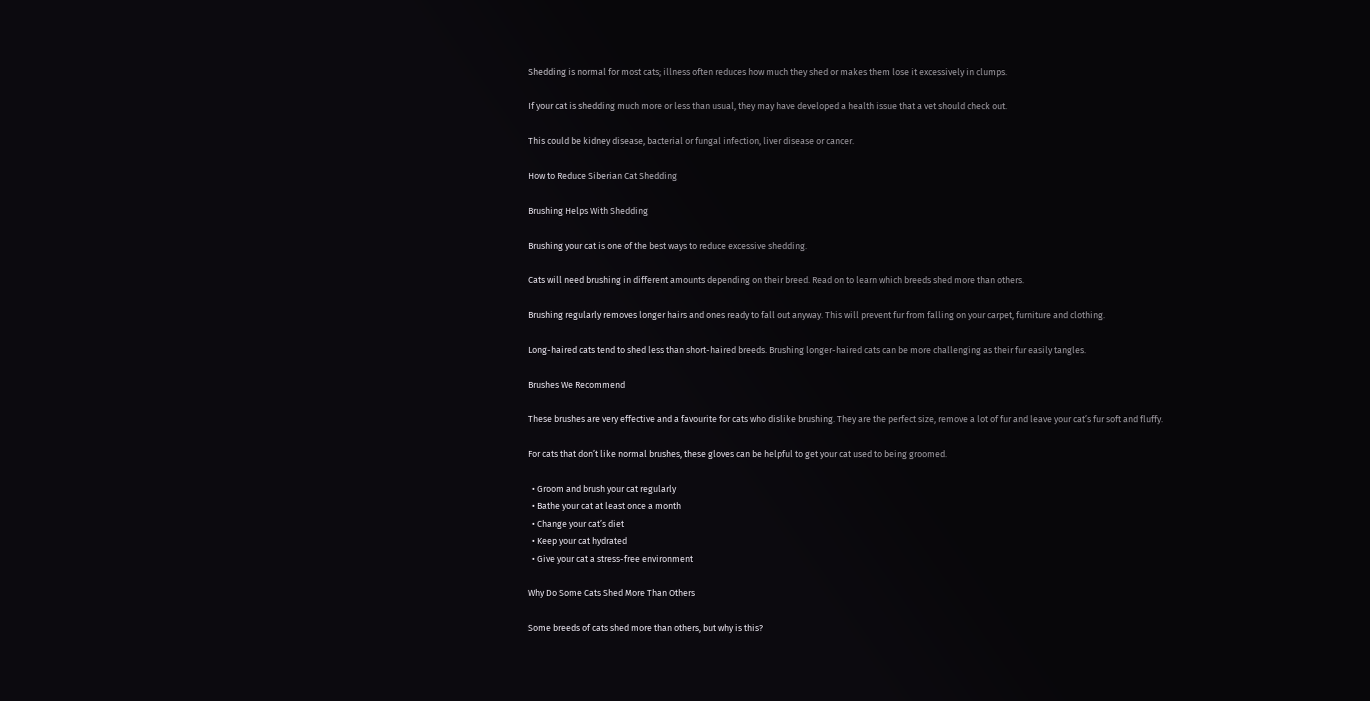Shedding is normal for most cats; illness often reduces how much they shed or makes them lose it excessively in clumps.

If your cat is shedding much more or less than usual, they may have developed a health issue that a vet should check out.

This could be kidney disease, bacterial or fungal infection, liver disease or cancer.

How to Reduce Siberian Cat Shedding

Brushing Helps With Shedding

Brushing your cat is one of the best ways to reduce excessive shedding.

Cats will need brushing in different amounts depending on their breed. Read on to learn which breeds shed more than others.

Brushing regularly removes longer hairs and ones ready to fall out anyway. This will prevent fur from falling on your carpet, furniture and clothing.

Long-haired cats tend to shed less than short-haired breeds. Brushing longer-haired cats can be more challenging as their fur easily tangles.

Brushes We Recommend

These brushes are very effective and a favourite for cats who dislike brushing. They are the perfect size, remove a lot of fur and leave your cat’s fur soft and fluffy.

For cats that don’t like normal brushes, these gloves can be helpful to get your cat used to being groomed.

  • Groom and brush your cat regularly
  • Bathe your cat at least once a month
  • Change your cat’s diet
  • Keep your cat hydrated
  • Give your cat a stress-free environment

Why Do Some Cats Shed More Than Others

Some breeds of cats shed more than others, but why is this?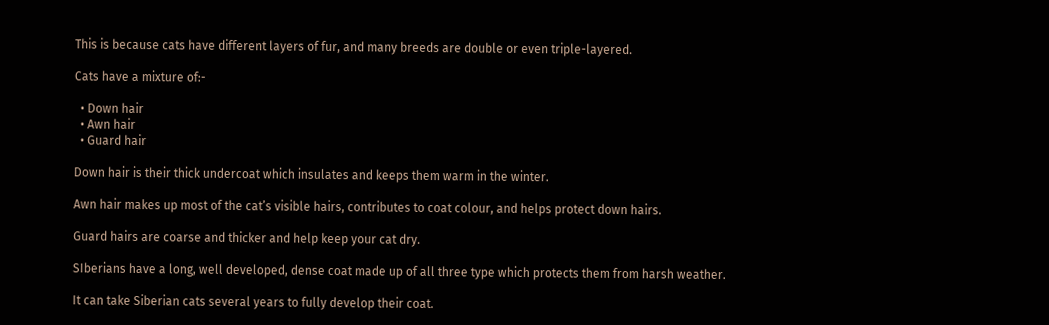This is because cats have different layers of fur, and many breeds are double or even triple-layered.

Cats have a mixture of:-

  • Down hair
  • Awn hair
  • Guard hair

Down hair is their thick undercoat which insulates and keeps them warm in the winter.

Awn hair makes up most of the cat’s visible hairs, contributes to coat colour, and helps protect down hairs.

Guard hairs are coarse and thicker and help keep your cat dry.

SIberians have a long, well developed, dense coat made up of all three type which protects them from harsh weather.

It can take Siberian cats several years to fully develop their coat.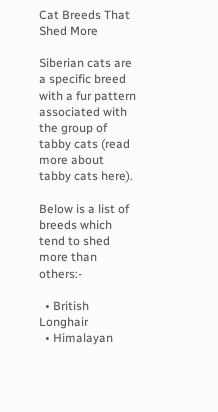Cat Breeds That Shed More

Siberian cats are a specific breed with a fur pattern associated with the group of tabby cats (read more about tabby cats here).

Below is a list of breeds which tend to shed more than others:-

  • British Longhair
  • Himalayan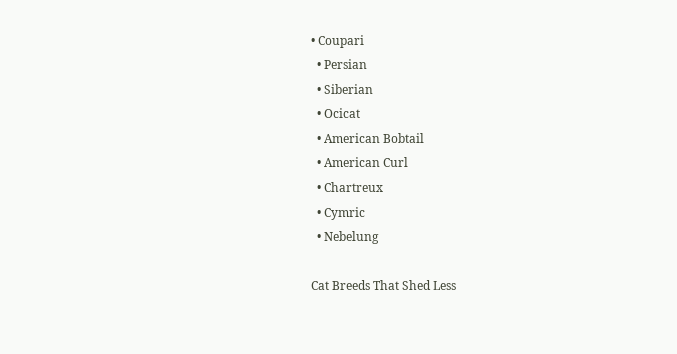• Coupari
  • Persian
  • Siberian
  • Ocicat
  • American Bobtail
  • American Curl
  • Chartreux
  • Cymric
  • Nebelung

Cat Breeds That Shed Less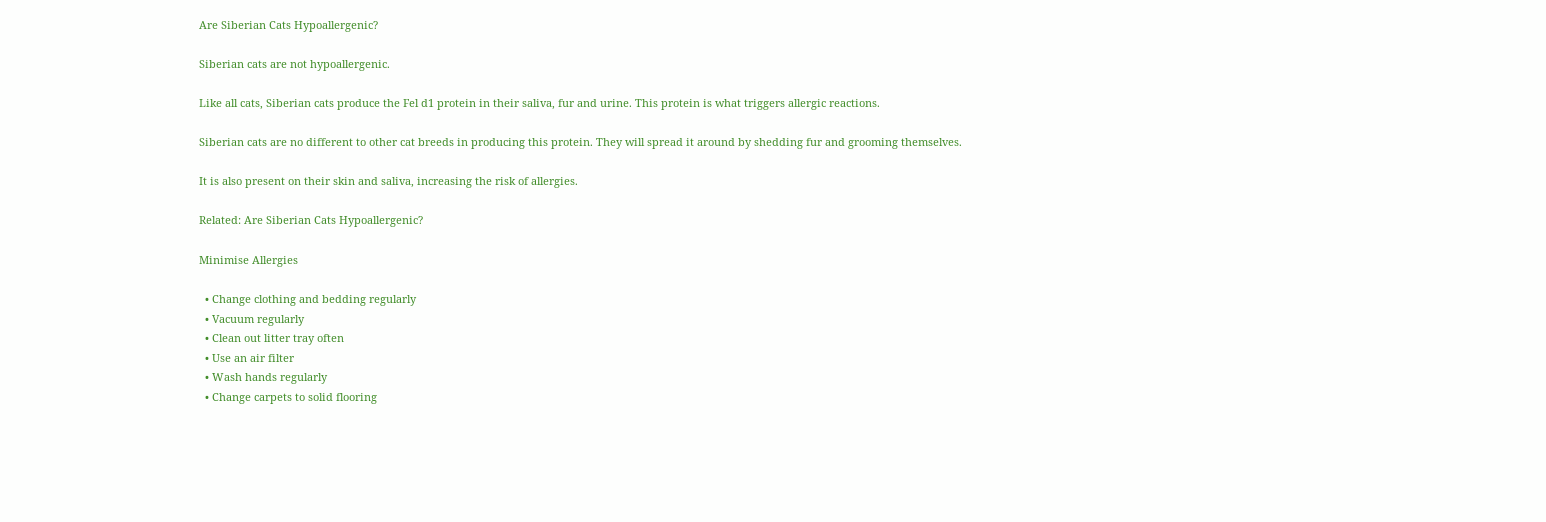Are Siberian Cats Hypoallergenic?

Siberian cats are not hypoallergenic.

Like all cats, Siberian cats produce the Fel d1 protein in their saliva, fur and urine. This protein is what triggers allergic reactions.

Siberian cats are no different to other cat breeds in producing this protein. They will spread it around by shedding fur and grooming themselves.

It is also present on their skin and saliva, increasing the risk of allergies.

Related: Are Siberian Cats Hypoallergenic?

Minimise Allergies

  • Change clothing and bedding regularly
  • Vacuum regularly
  • Clean out litter tray often
  • Use an air filter
  • Wash hands regularly
  • Change carpets to solid flooring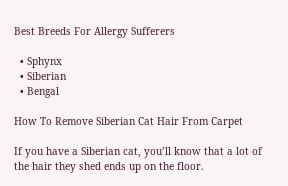Best Breeds For Allergy Sufferers

  • Sphynx
  • Siberian
  • Bengal

How To Remove Siberian Cat Hair From Carpet

If you have a Siberian cat, you’ll know that a lot of the hair they shed ends up on the floor.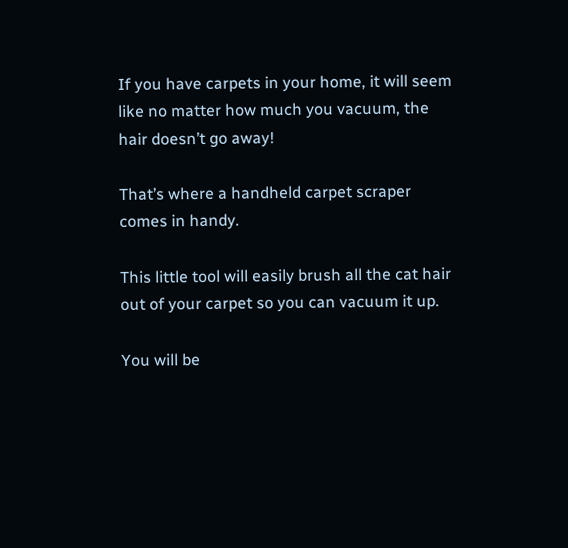If you have carpets in your home, it will seem like no matter how much you vacuum, the hair doesn’t go away!

That’s where a handheld carpet scraper comes in handy.

This little tool will easily brush all the cat hair out of your carpet so you can vacuum it up.

You will be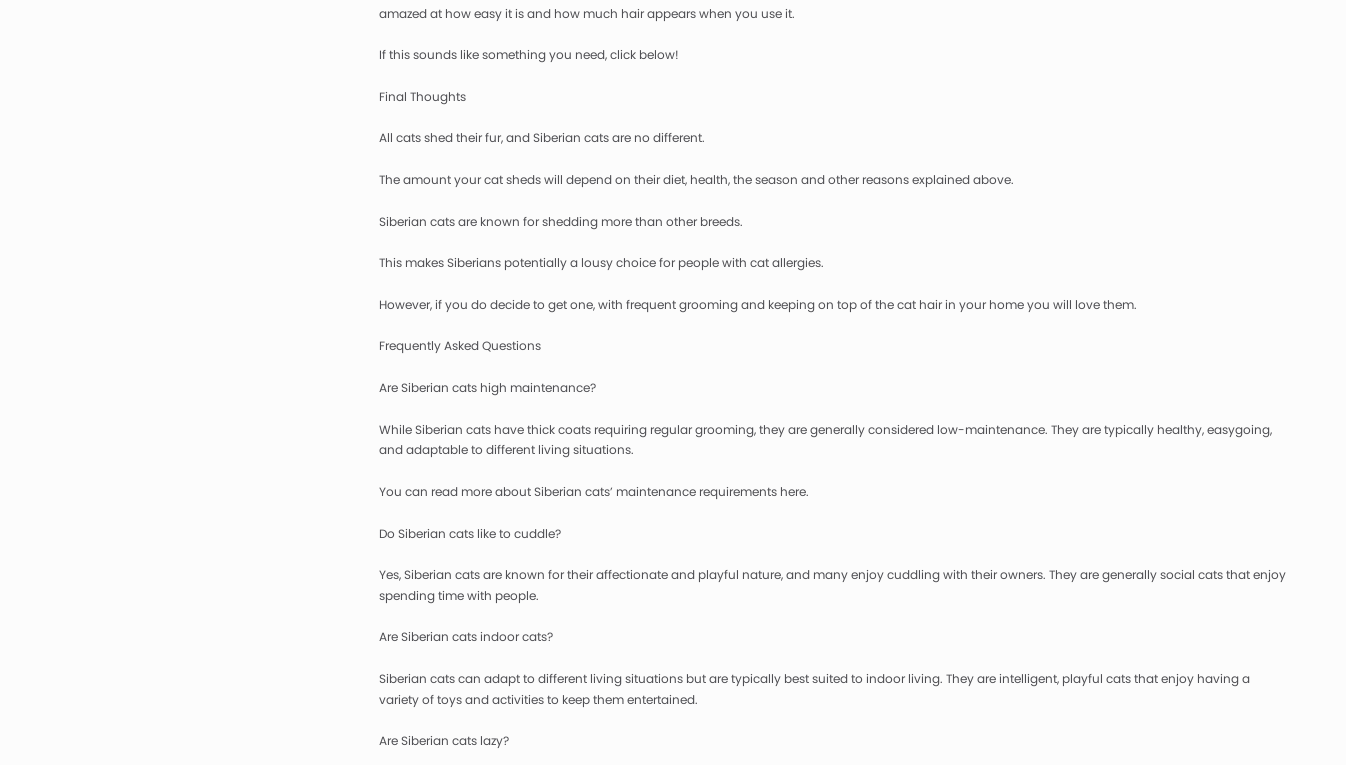amazed at how easy it is and how much hair appears when you use it.

If this sounds like something you need, click below!

Final Thoughts

All cats shed their fur, and Siberian cats are no different.

The amount your cat sheds will depend on their diet, health, the season and other reasons explained above.

Siberian cats are known for shedding more than other breeds.

This makes Siberians potentially a lousy choice for people with cat allergies.

However, if you do decide to get one, with frequent grooming and keeping on top of the cat hair in your home you will love them.

Frequently Asked Questions

Are Siberian cats high maintenance?

While Siberian cats have thick coats requiring regular grooming, they are generally considered low-maintenance. They are typically healthy, easygoing, and adaptable to different living situations.

You can read more about Siberian cats’ maintenance requirements here.

Do Siberian cats like to cuddle?

Yes, Siberian cats are known for their affectionate and playful nature, and many enjoy cuddling with their owners. They are generally social cats that enjoy spending time with people.

Are Siberian cats indoor cats?

Siberian cats can adapt to different living situations but are typically best suited to indoor living. They are intelligent, playful cats that enjoy having a variety of toys and activities to keep them entertained.

Are Siberian cats lazy?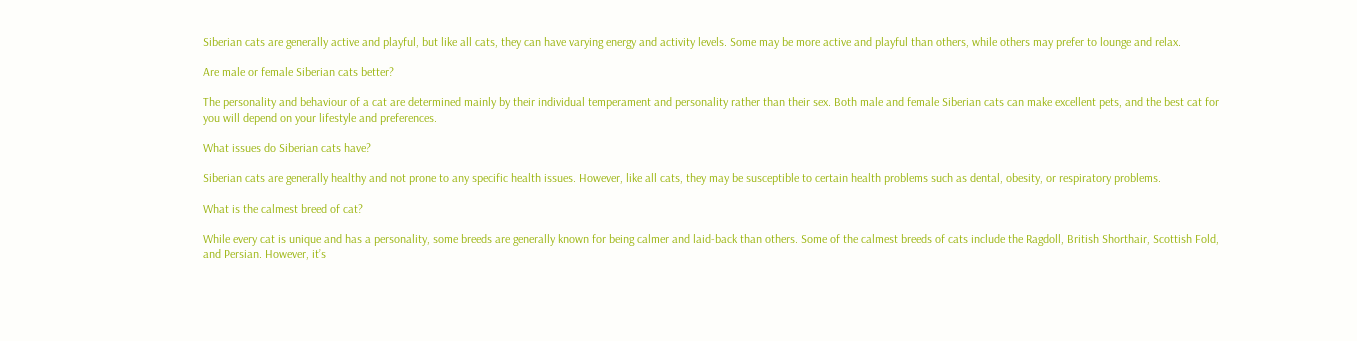Siberian cats are generally active and playful, but like all cats, they can have varying energy and activity levels. Some may be more active and playful than others, while others may prefer to lounge and relax.

Are male or female Siberian cats better?

The personality and behaviour of a cat are determined mainly by their individual temperament and personality rather than their sex. Both male and female Siberian cats can make excellent pets, and the best cat for you will depend on your lifestyle and preferences.

What issues do Siberian cats have?

Siberian cats are generally healthy and not prone to any specific health issues. However, like all cats, they may be susceptible to certain health problems such as dental, obesity, or respiratory problems.

What is the calmest breed of cat?

While every cat is unique and has a personality, some breeds are generally known for being calmer and laid-back than others. Some of the calmest breeds of cats include the Ragdoll, British Shorthair, Scottish Fold, and Persian. However, it’s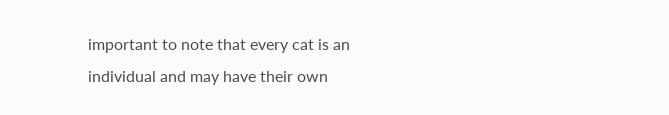important to note that every cat is an individual and may have their own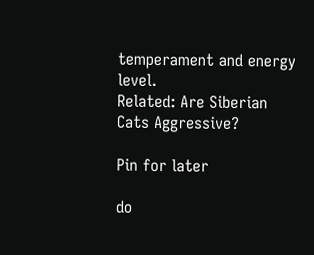temperament and energy level.
Related: Are Siberian Cats Aggressive?

Pin for later

do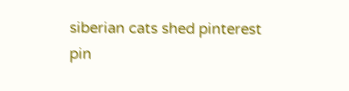siberian cats shed pinterest pin